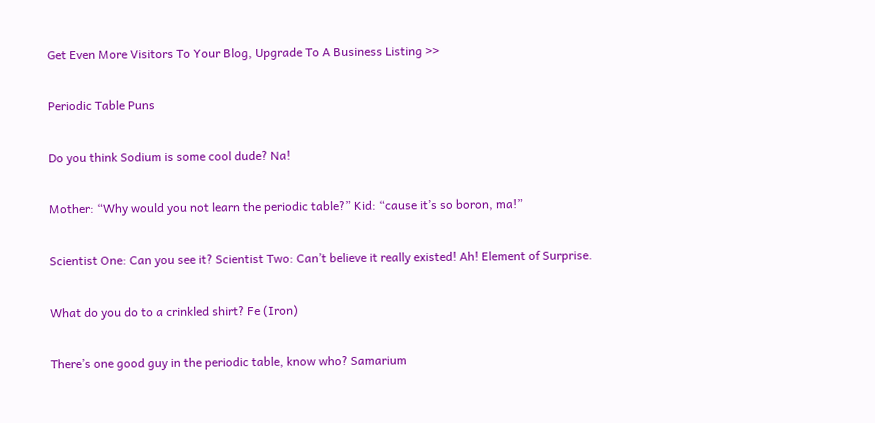Get Even More Visitors To Your Blog, Upgrade To A Business Listing >>

Periodic Table Puns

Do you think Sodium is some cool dude? Na!

Mother: “Why would you not learn the periodic table?” Kid: “cause it’s so boron, ma!”

Scientist One: Can you see it? Scientist Two: Can’t believe it really existed! Ah! Element of Surprise.

What do you do to a crinkled shirt? Fe (Iron)

There’s one good guy in the periodic table, know who? Samarium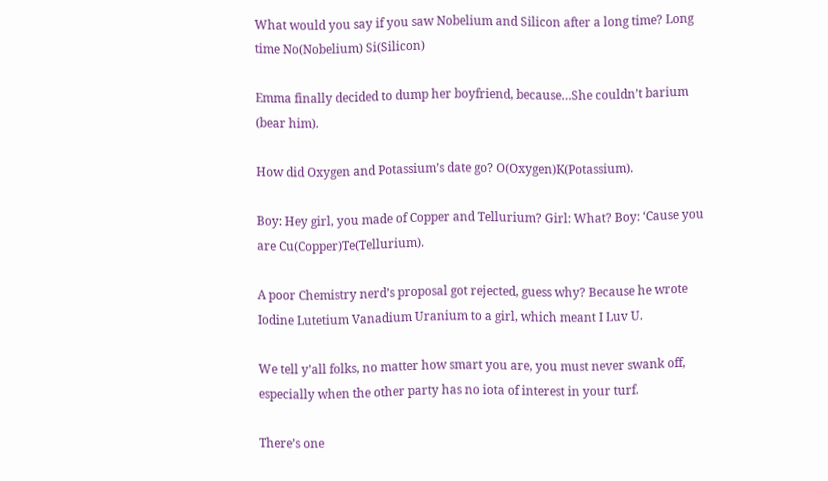What would you say if you saw Nobelium and Silicon after a long time? Long time No(Nobelium) Si(Silicon)

Emma finally decided to dump her boyfriend, because…She couldn’t barium (bear him).

How did Oxygen and Potassium’s date go? O(Oxygen)K(Potassium).

Boy: Hey girl, you made of Copper and Tellurium? Girl: What? Boy: ‘Cause you are Cu(Copper)Te(Tellurium).

A poor Chemistry nerd’s proposal got rejected, guess why? Because he wrote Iodine Lutetium Vanadium Uranium to a girl, which meant I Luv U.

We tell y’all folks, no matter how smart you are, you must never swank off, especially when the other party has no iota of interest in your turf.

There’s one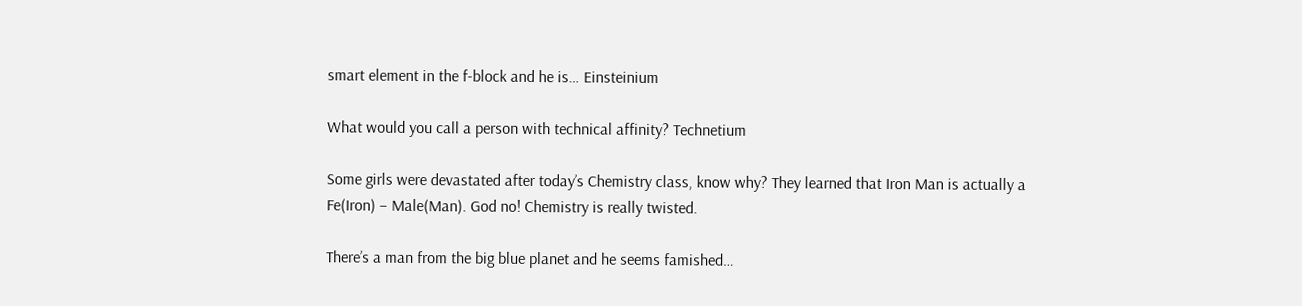smart element in the f-block and he is… Einsteinium

What would you call a person with technical affinity? Technetium

Some girls were devastated after today’s Chemistry class, know why? They learned that Iron Man is actually a Fe(Iron) – Male(Man). God no! Chemistry is really twisted.

There’s a man from the big blue planet and he seems famished…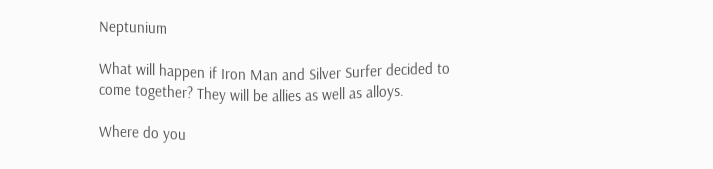Neptunium

What will happen if Iron Man and Silver Surfer decided to come together? They will be allies as well as alloys.

Where do you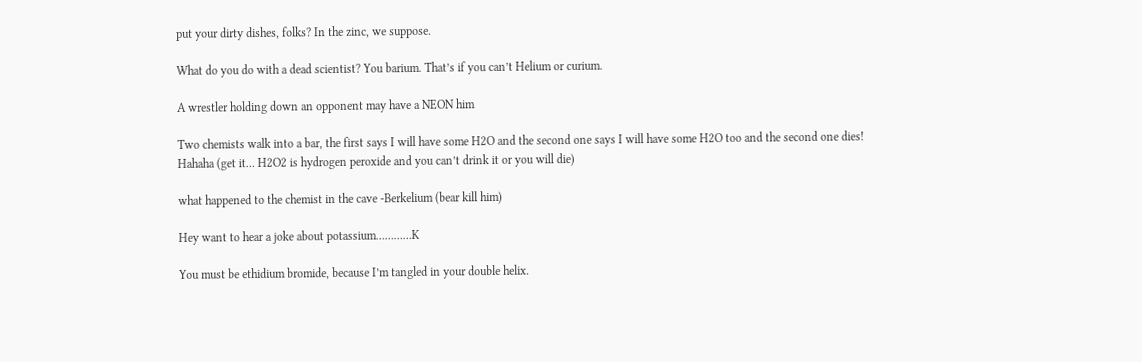put your dirty dishes, folks? In the zinc, we suppose.

What do you do with a dead scientist? You barium. That’s if you can’t Helium or curium.

A wrestler holding down an opponent may have a NEON him

Two chemists walk into a bar, the first says I will have some H2O and the second one says I will have some H2O too and the second one dies! Hahaha (get it… H2O2 is hydrogen peroxide and you can’t drink it or you will die)

what happened to the chemist in the cave -Berkelium (bear kill him)

Hey want to hear a joke about potassium…………K

You must be ethidium bromide, because I’m tangled in your double helix.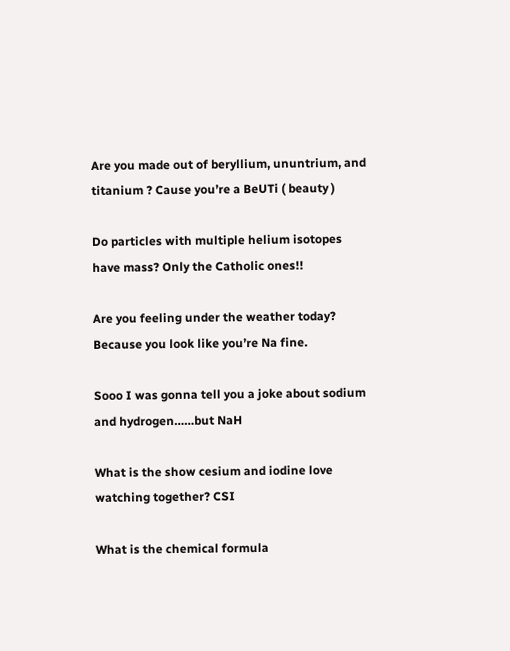Are you made out of beryllium, ununtrium, and titanium ? Cause you’re a BeUTi ( beauty )

Do particles with multiple helium isotopes have mass? Only the Catholic ones!!

Are you feeling under the weather today? Because you look like you’re Na fine.

Sooo I was gonna tell you a joke about sodium and hydrogen……but NaH

What is the show cesium and iodine love watching together? CSI

What is the chemical formula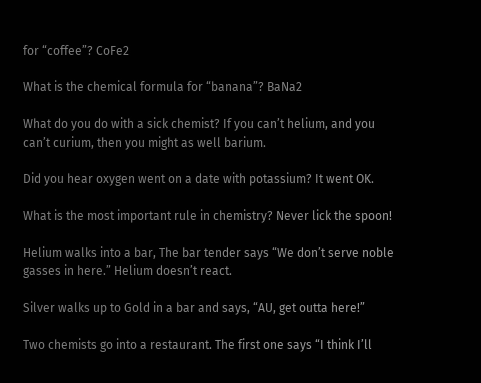for “coffee”? CoFe2

What is the chemical formula for “banana”? BaNa2

What do you do with a sick chemist? If you can’t helium, and you can’t curium, then you might as well barium.

Did you hear oxygen went on a date with potassium? It went OK.

What is the most important rule in chemistry? Never lick the spoon!

Helium walks into a bar, The bar tender says “We don’t serve noble gasses in here.” Helium doesn’t react.

Silver walks up to Gold in a bar and says, “AU, get outta here!”

Two chemists go into a restaurant. The first one says “I think I’ll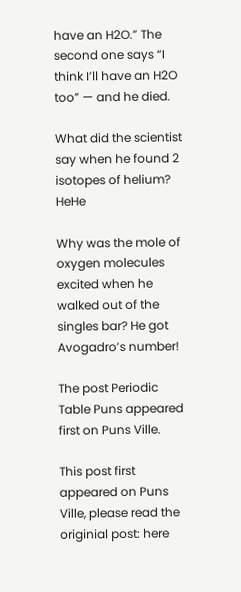have an H2O.” The second one says “I think I’ll have an H2O too” — and he died.

What did the scientist say when he found 2 isotopes of helium? HeHe

Why was the mole of oxygen molecules excited when he walked out of the singles bar? He got Avogadro’s number!

The post Periodic Table Puns appeared first on Puns Ville.

This post first appeared on Puns Ville, please read the originial post: here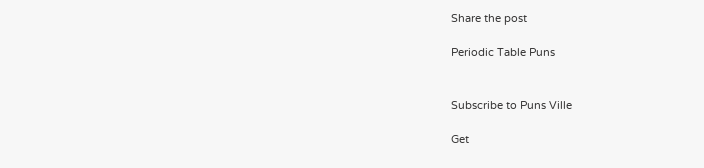Share the post

Periodic Table Puns


Subscribe to Puns Ville

Get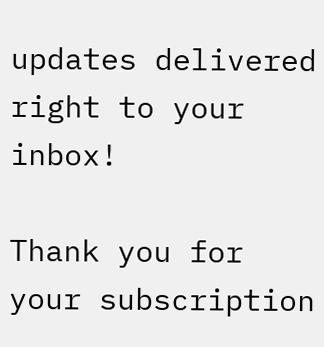updates delivered right to your inbox!

Thank you for your subscription